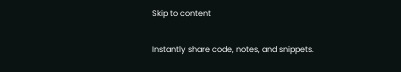Skip to content

Instantly share code, notes, and snippets.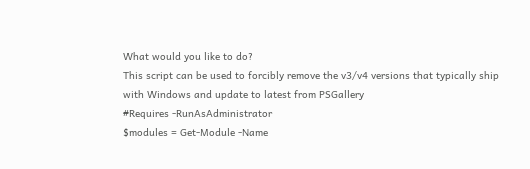What would you like to do?
This script can be used to forcibly remove the v3/v4 versions that typically ship with Windows and update to latest from PSGallery
#Requires -RunAsAdministrator
$modules = Get-Module -Name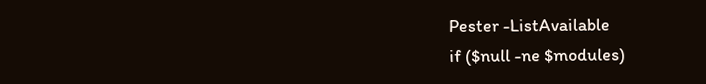Pester -ListAvailable
if ($null -ne $modules)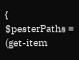{
$pesterPaths = (get-item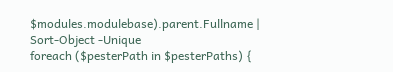$modules.modulebase).parent.Fullname | Sort-Object -Unique
foreach ($pesterPath in $pesterPaths) {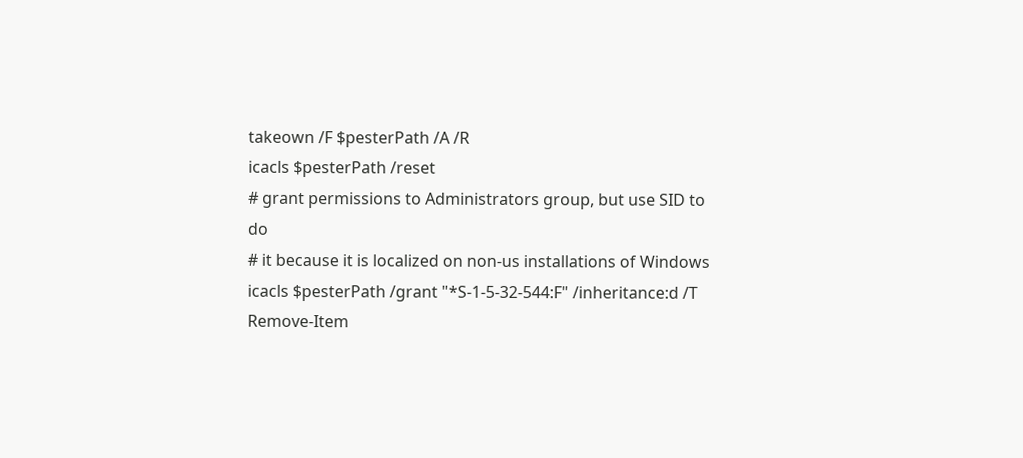takeown /F $pesterPath /A /R
icacls $pesterPath /reset
# grant permissions to Administrators group, but use SID to do
# it because it is localized on non-us installations of Windows
icacls $pesterPath /grant "*S-1-5-32-544:F" /inheritance:d /T
Remove-Item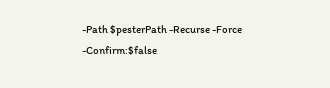-Path $pesterPath -Recurse -Force -Confirm:$false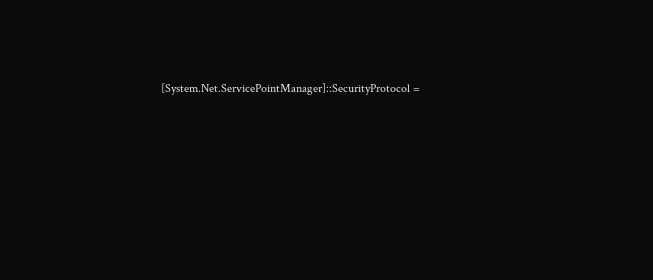[System.Net.ServicePointManager]::SecurityProtocol =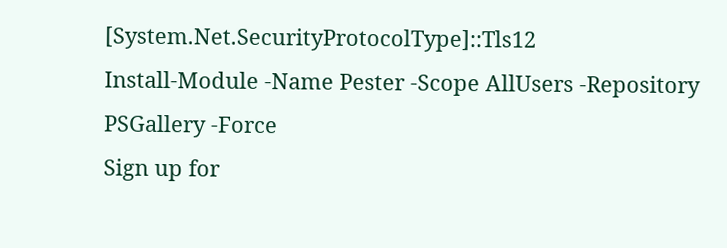[System.Net.SecurityProtocolType]::Tls12
Install-Module -Name Pester -Scope AllUsers -Repository PSGallery -Force
Sign up for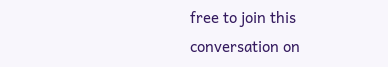free to join this conversation on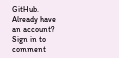GitHub. Already have an account? Sign in to comment